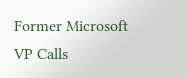Former Microsoft VP Calls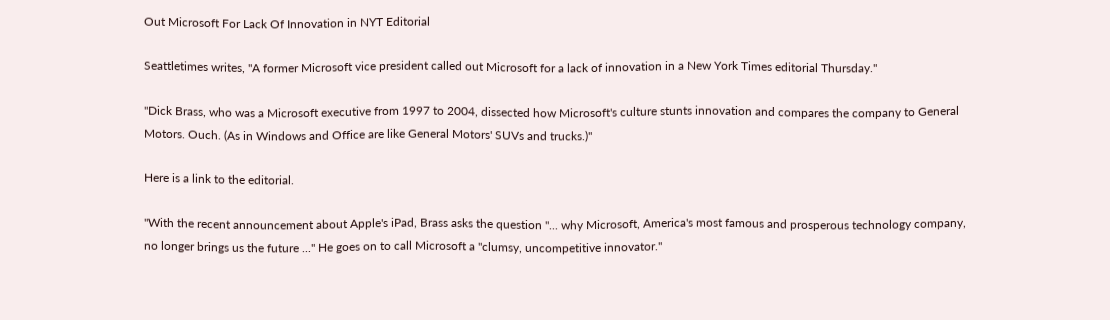Out Microsoft For Lack Of Innovation in NYT Editorial

Seattletimes writes, "A former Microsoft vice president called out Microsoft for a lack of innovation in a New York Times editorial Thursday."

"Dick Brass, who was a Microsoft executive from 1997 to 2004, dissected how Microsoft's culture stunts innovation and compares the company to General Motors. Ouch. (As in Windows and Office are like General Motors' SUVs and trucks.)"

Here is a link to the editorial.

"With the recent announcement about Apple's iPad, Brass asks the question "... why Microsoft, America's most famous and prosperous technology company, no longer brings us the future ..." He goes on to call Microsoft a "clumsy, uncompetitive innovator."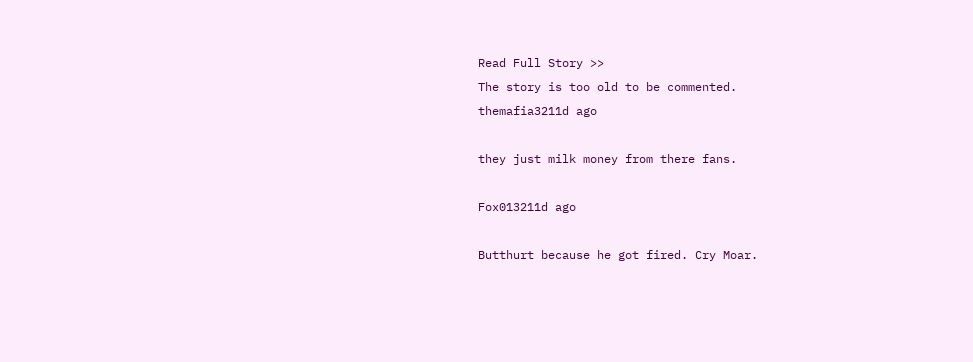Read Full Story >>
The story is too old to be commented.
themafia3211d ago

they just milk money from there fans.

Fox013211d ago

Butthurt because he got fired. Cry Moar.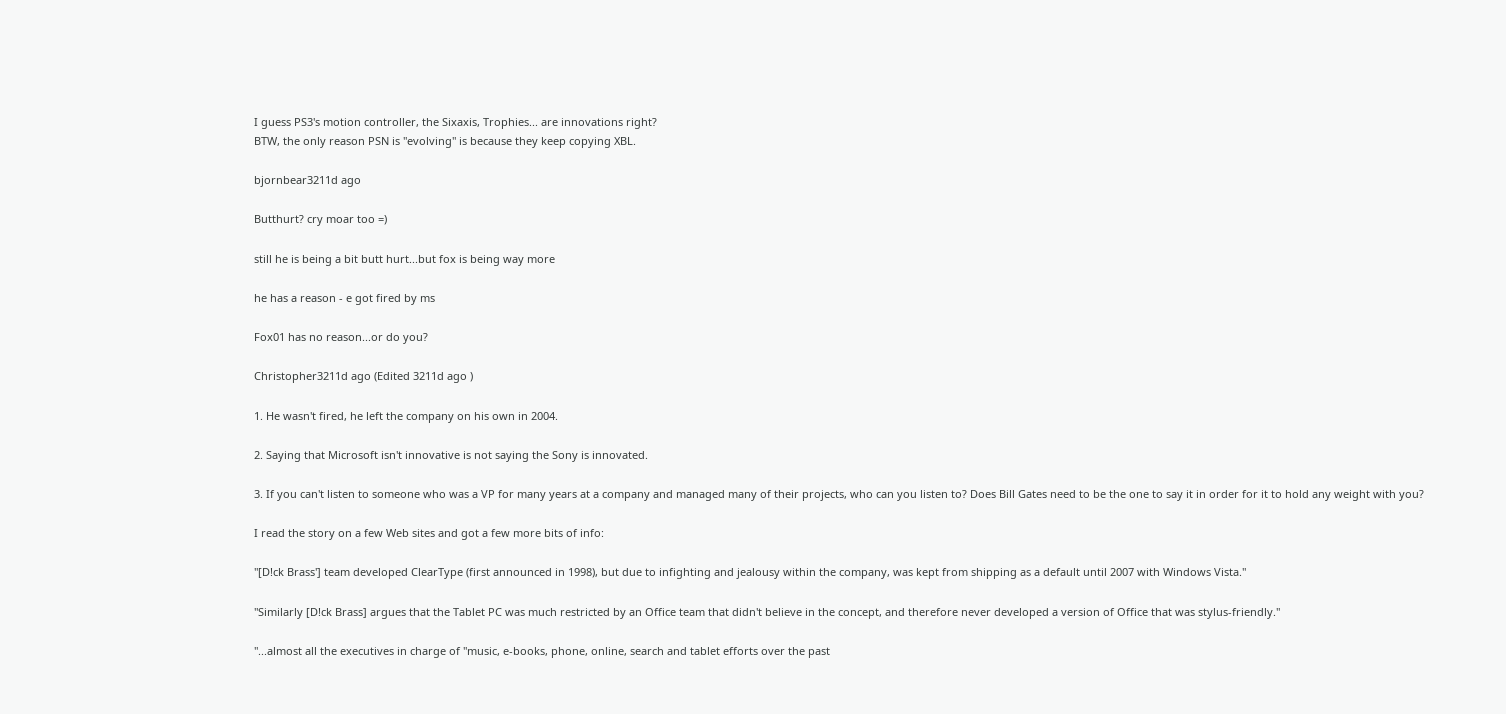I guess PS3's motion controller, the Sixaxis, Trophies... are innovations right?
BTW, the only reason PSN is "evolving" is because they keep copying XBL.

bjornbear3211d ago

Butthurt? cry moar too =)

still he is being a bit butt hurt...but fox is being way more

he has a reason - e got fired by ms

Fox01 has no reason...or do you?

Christopher3211d ago (Edited 3211d ago )

1. He wasn't fired, he left the company on his own in 2004.

2. Saying that Microsoft isn't innovative is not saying the Sony is innovated.

3. If you can't listen to someone who was a VP for many years at a company and managed many of their projects, who can you listen to? Does Bill Gates need to be the one to say it in order for it to hold any weight with you?

I read the story on a few Web sites and got a few more bits of info:

"[D!ck Brass'] team developed ClearType (first announced in 1998), but due to infighting and jealousy within the company, was kept from shipping as a default until 2007 with Windows Vista."

"Similarly [D!ck Brass] argues that the Tablet PC was much restricted by an Office team that didn't believe in the concept, and therefore never developed a version of Office that was stylus-friendly."

"...almost all the executives in charge of "music, e-books, phone, online, search and tablet efforts over the past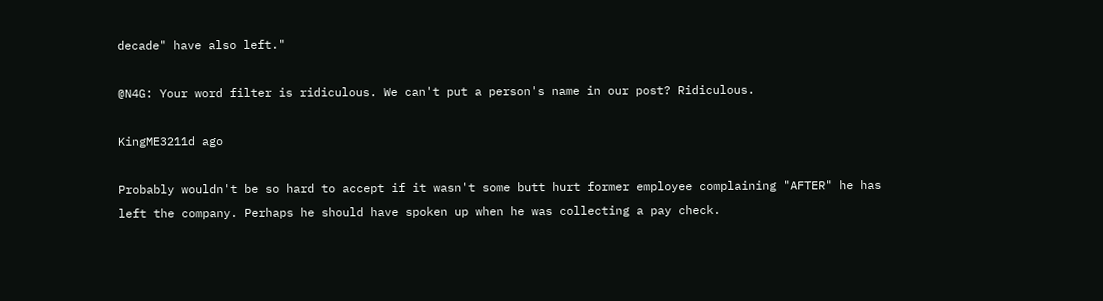decade" have also left."

@N4G: Your word filter is ridiculous. We can't put a person's name in our post? Ridiculous.

KingME3211d ago

Probably wouldn't be so hard to accept if it wasn't some butt hurt former employee complaining "AFTER" he has left the company. Perhaps he should have spoken up when he was collecting a pay check.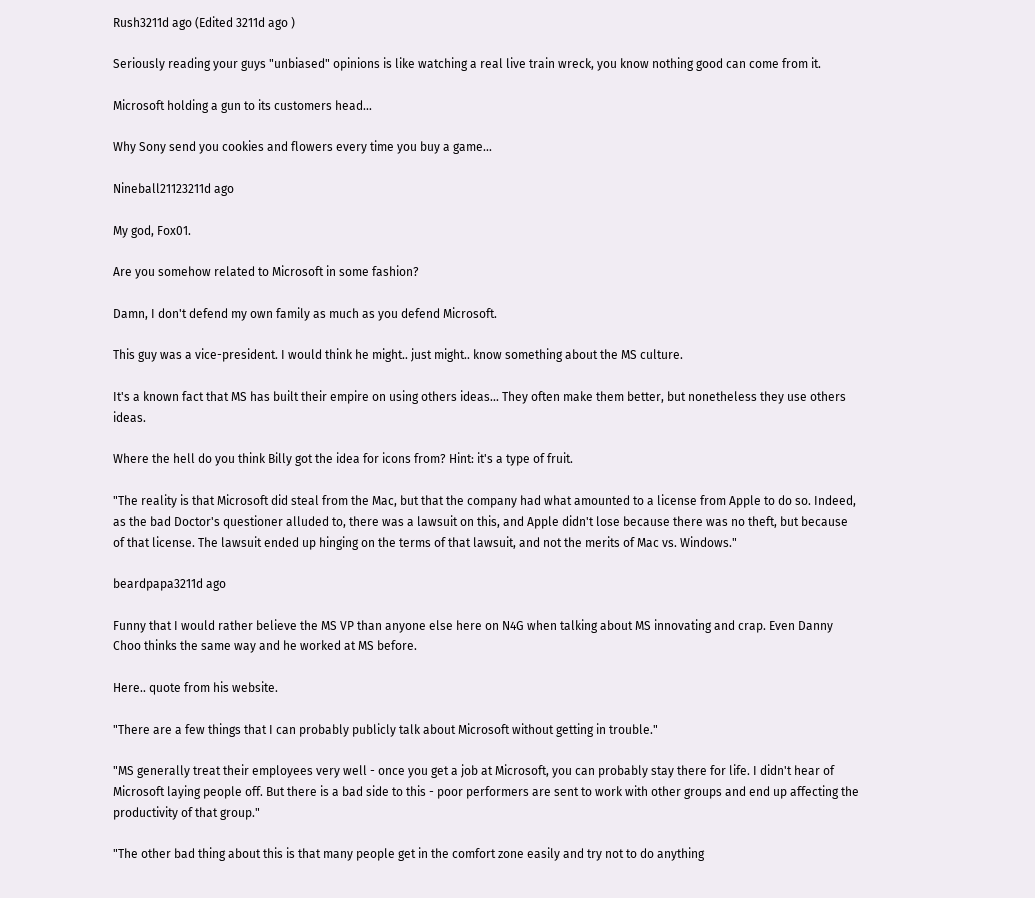Rush3211d ago (Edited 3211d ago )

Seriously reading your guys "unbiased" opinions is like watching a real live train wreck, you know nothing good can come from it.

Microsoft holding a gun to its customers head...

Why Sony send you cookies and flowers every time you buy a game...

Nineball21123211d ago

My god, Fox01.

Are you somehow related to Microsoft in some fashion?

Damn, I don't defend my own family as much as you defend Microsoft.

This guy was a vice-president. I would think he might.. just might.. know something about the MS culture.

It's a known fact that MS has built their empire on using others ideas... They often make them better, but nonetheless they use others ideas.

Where the hell do you think Billy got the idea for icons from? Hint: it's a type of fruit.

"The reality is that Microsoft did steal from the Mac, but that the company had what amounted to a license from Apple to do so. Indeed, as the bad Doctor's questioner alluded to, there was a lawsuit on this, and Apple didn't lose because there was no theft, but because of that license. The lawsuit ended up hinging on the terms of that lawsuit, and not the merits of Mac vs. Windows."

beardpapa3211d ago

Funny that I would rather believe the MS VP than anyone else here on N4G when talking about MS innovating and crap. Even Danny Choo thinks the same way and he worked at MS before.

Here.. quote from his website.

"There are a few things that I can probably publicly talk about Microsoft without getting in trouble."

"MS generally treat their employees very well - once you get a job at Microsoft, you can probably stay there for life. I didn't hear of Microsoft laying people off. But there is a bad side to this - poor performers are sent to work with other groups and end up affecting the productivity of that group."

"The other bad thing about this is that many people get in the comfort zone easily and try not to do anything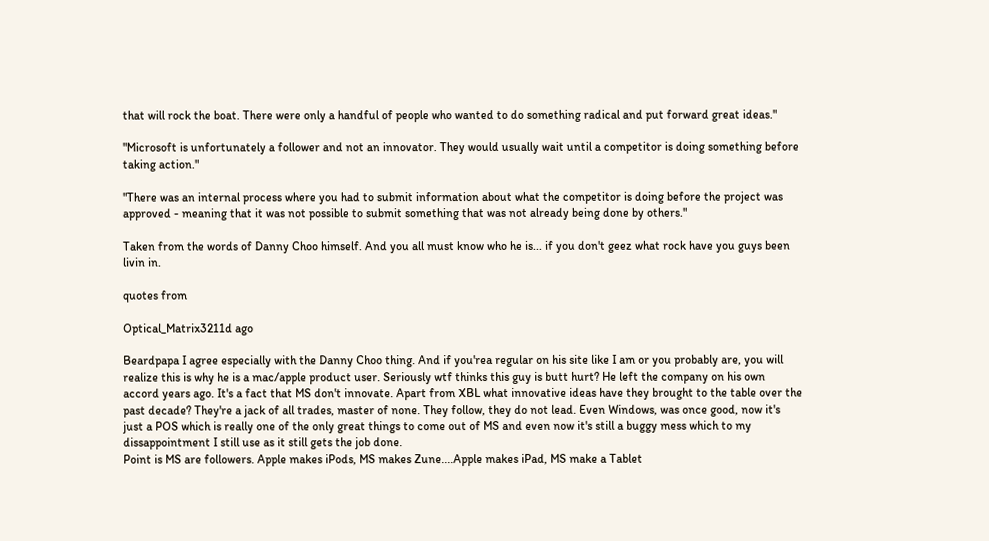that will rock the boat. There were only a handful of people who wanted to do something radical and put forward great ideas."

"Microsoft is unfortunately a follower and not an innovator. They would usually wait until a competitor is doing something before taking action."

"There was an internal process where you had to submit information about what the competitor is doing before the project was approved - meaning that it was not possible to submit something that was not already being done by others."

Taken from the words of Danny Choo himself. And you all must know who he is... if you don't geez what rock have you guys been livin in.

quotes from

Optical_Matrix3211d ago

Beardpapa I agree especially with the Danny Choo thing. And if you'rea regular on his site like I am or you probably are, you will realize this is why he is a mac/apple product user. Seriously wtf thinks this guy is butt hurt? He left the company on his own accord years ago. It's a fact that MS don't innovate. Apart from XBL what innovative ideas have they brought to the table over the past decade? They're a jack of all trades, master of none. They follow, they do not lead. Even Windows, was once good, now it's just a POS which is really one of the only great things to come out of MS and even now it's still a buggy mess which to my dissappointment I still use as it still gets the job done.
Point is MS are followers. Apple makes iPods, MS makes Zune....Apple makes iPad, MS make a Tablet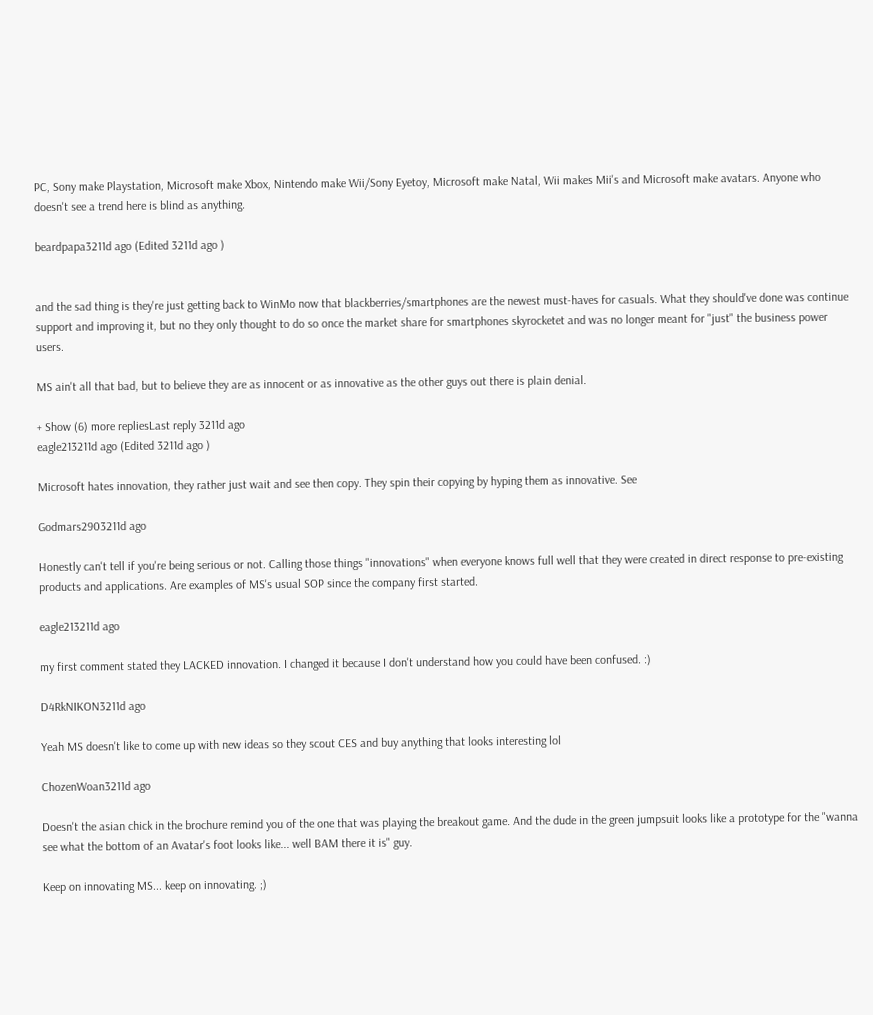PC, Sony make Playstation, Microsoft make Xbox, Nintendo make Wii/Sony Eyetoy, Microsoft make Natal, Wii makes Mii's and Microsoft make avatars. Anyone who doesn't see a trend here is blind as anything.

beardpapa3211d ago (Edited 3211d ago )


and the sad thing is they're just getting back to WinMo now that blackberries/smartphones are the newest must-haves for casuals. What they should've done was continue support and improving it, but no they only thought to do so once the market share for smartphones skyrocketet and was no longer meant for "just" the business power users.

MS ain't all that bad, but to believe they are as innocent or as innovative as the other guys out there is plain denial.

+ Show (6) more repliesLast reply 3211d ago
eagle213211d ago (Edited 3211d ago )

Microsoft hates innovation, they rather just wait and see then copy. They spin their copying by hyping them as innovative. See

Godmars2903211d ago

Honestly can't tell if you're being serious or not. Calling those things "innovations" when everyone knows full well that they were created in direct response to pre-existing products and applications. Are examples of MS's usual SOP since the company first started.

eagle213211d ago

my first comment stated they LACKED innovation. I changed it because I don't understand how you could have been confused. :)

D4RkNIKON3211d ago

Yeah MS doesn't like to come up with new ideas so they scout CES and buy anything that looks interesting lol

ChozenWoan3211d ago

Doesn't the asian chick in the brochure remind you of the one that was playing the breakout game. And the dude in the green jumpsuit looks like a prototype for the "wanna see what the bottom of an Avatar's foot looks like... well BAM there it is" guy.

Keep on innovating MS... keep on innovating. ;)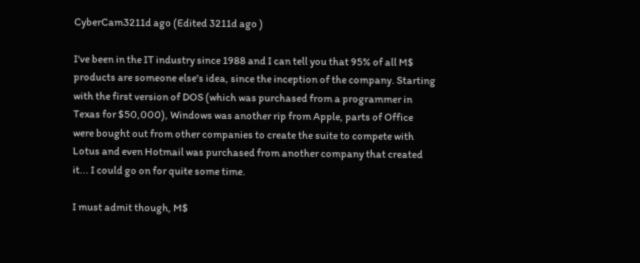CyberCam3211d ago (Edited 3211d ago )

I've been in the IT industry since 1988 and I can tell you that 95% of all M$ products are someone else's idea, since the inception of the company. Starting with the first version of DOS (which was purchased from a programmer in Texas for $50,000), Windows was another rip from Apple, parts of Office were bought out from other companies to create the suite to compete with Lotus and even Hotmail was purchased from another company that created it... I could go on for quite some time.

I must admit though, M$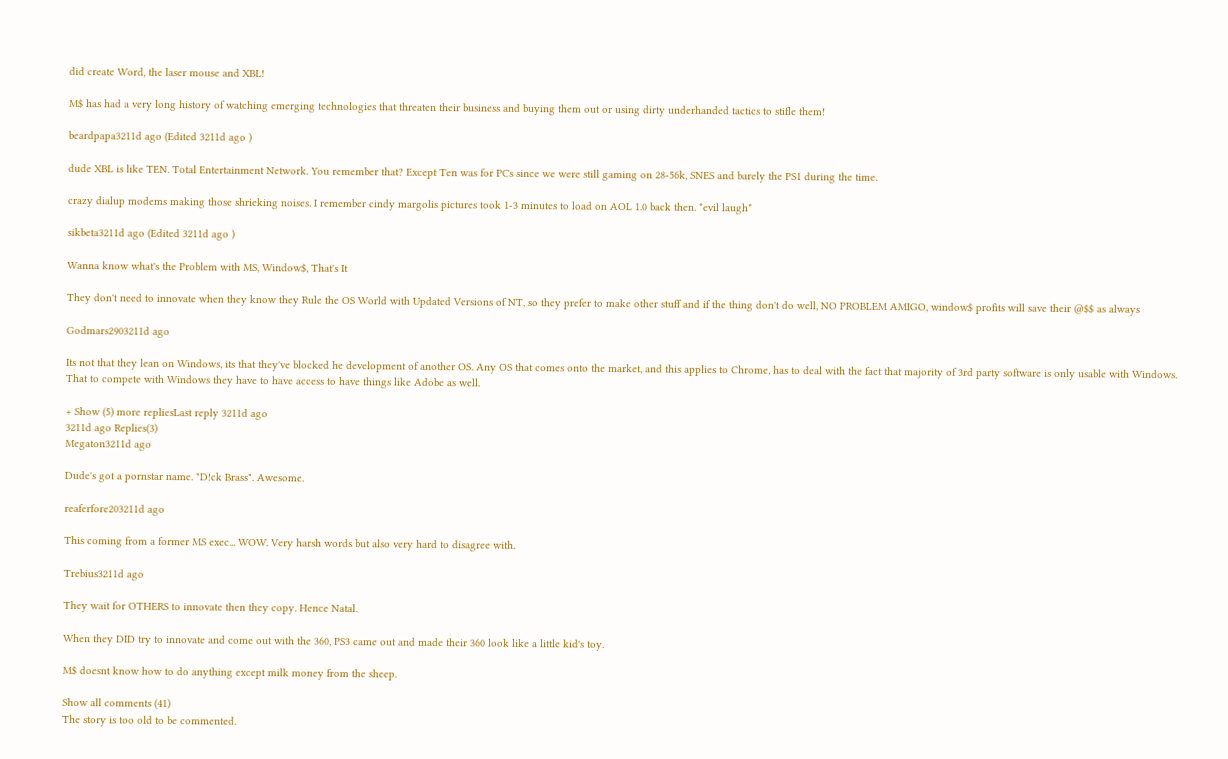did create Word, the laser mouse and XBL!

M$ has had a very long history of watching emerging technologies that threaten their business and buying them out or using dirty underhanded tactics to stifle them!

beardpapa3211d ago (Edited 3211d ago )

dude XBL is like TEN. Total Entertainment Network. You remember that? Except Ten was for PCs since we were still gaming on 28-56k, SNES and barely the PS1 during the time.

crazy dialup modems making those shrieking noises. I remember cindy margolis pictures took 1-3 minutes to load on AOL 1.0 back then. *evil laugh*

sikbeta3211d ago (Edited 3211d ago )

Wanna know what's the Problem with MS, Window$, That's It

They don't need to innovate when they know they Rule the OS World with Updated Versions of NT, so they prefer to make other stuff and if the thing don't do well, NO PROBLEM AMIGO, window$ profits will save their @$$ as always

Godmars2903211d ago

Its not that they lean on Windows, its that they've blocked he development of another OS. Any OS that comes onto the market, and this applies to Chrome, has to deal with the fact that majority of 3rd party software is only usable with Windows. That to compete with Windows they have to have access to have things like Adobe as well.

+ Show (5) more repliesLast reply 3211d ago
3211d ago Replies(3)
Megaton3211d ago

Dude's got a pornstar name. "D!ck Brass". Awesome.

reaferfore203211d ago

This coming from a former MS exec... WOW. Very harsh words but also very hard to disagree with.

Trebius3211d ago

They wait for OTHERS to innovate then they copy. Hence Natal.

When they DID try to innovate and come out with the 360, PS3 came out and made their 360 look like a little kid's toy.

M$ doesnt know how to do anything except milk money from the sheep.

Show all comments (41)
The story is too old to be commented.